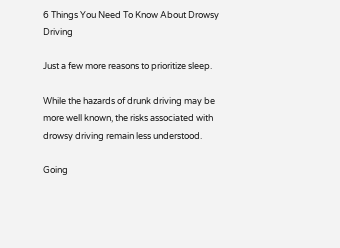6 Things You Need To Know About Drowsy Driving

Just a few more reasons to prioritize sleep.

While the hazards of drunk driving may be more well known, the risks associated with drowsy driving remain less understood.

Going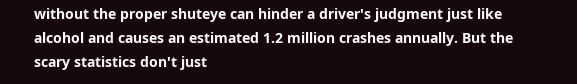without the proper shuteye can hinder a driver's judgment just like alcohol and causes an estimated 1.2 million crashes annually. But the scary statistics don't just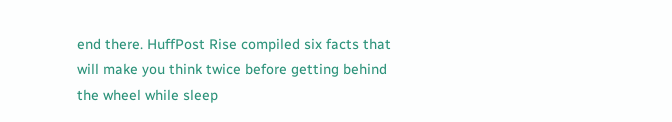end there. HuffPost Rise compiled six facts that will make you think twice before getting behind the wheel while sleep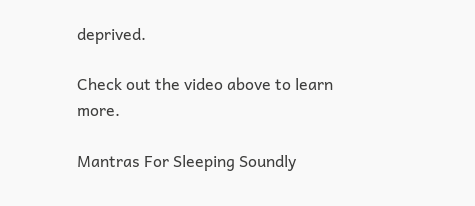deprived.

Check out the video above to learn more.

Mantras For Sleeping Soundly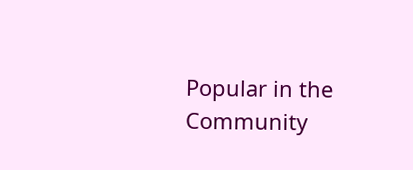Popular in the Community